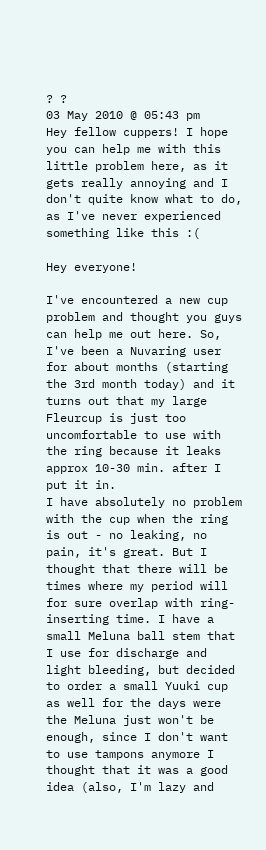? ?
03 May 2010 @ 05:43 pm
Hey fellow cuppers! I hope you can help me with this little problem here, as it gets really annoying and I don't quite know what to do, as I've never experienced something like this :(

Hey everyone!

I've encountered a new cup problem and thought you guys can help me out here. So, I've been a Nuvaring user for about months (starting the 3rd month today) and it turns out that my large Fleurcup is just too uncomfortable to use with the ring because it leaks approx 10-30 min. after I put it in.
I have absolutely no problem with the cup when the ring is out - no leaking, no pain, it's great. But I thought that there will be times where my period will for sure overlap with ring-inserting time. I have a small Meluna ball stem that I use for discharge and light bleeding, but decided to order a small Yuuki cup as well for the days were the Meluna just won't be enough, since I don't want to use tampons anymore I thought that it was a good idea (also, I'm lazy and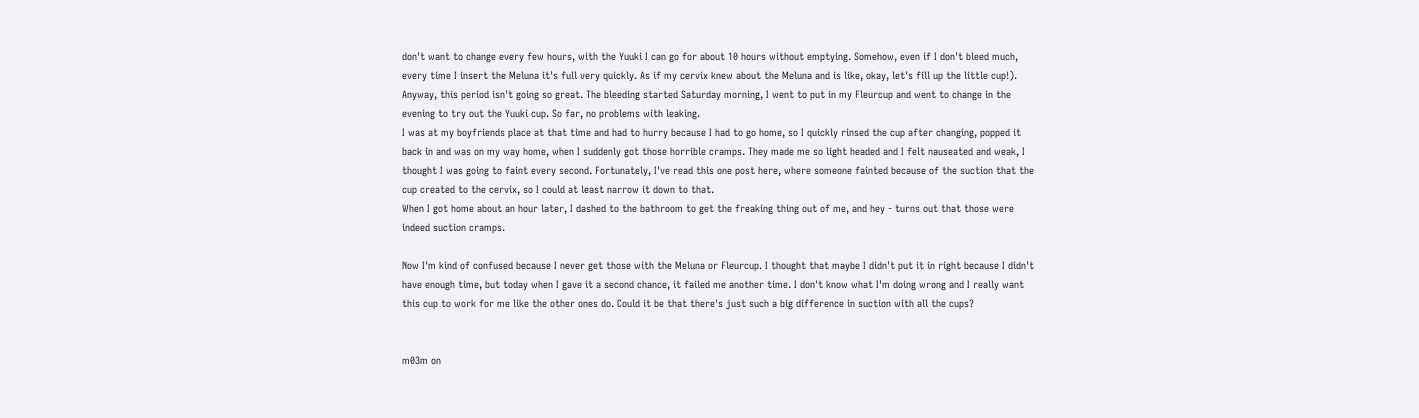don't want to change every few hours, with the Yuuki I can go for about 10 hours without emptying. Somehow, even if I don't bleed much, every time I insert the Meluna it's full very quickly. As if my cervix knew about the Meluna and is like, okay, let's fill up the little cup!).
Anyway, this period isn't going so great. The bleeding started Saturday morning, I went to put in my Fleurcup and went to change in the evening to try out the Yuuki cup. So far, no problems with leaking.
I was at my boyfriends place at that time and had to hurry because I had to go home, so I quickly rinsed the cup after changing, popped it back in and was on my way home, when I suddenly got those horrible cramps. They made me so light headed and I felt nauseated and weak, I thought I was going to faint every second. Fortunately, I've read this one post here, where someone fainted because of the suction that the cup created to the cervix, so I could at least narrow it down to that.
When I got home about an hour later, I dashed to the bathroom to get the freaking thing out of me, and hey - turns out that those were indeed suction cramps.

Now I'm kind of confused because I never get those with the Meluna or Fleurcup. I thought that maybe I didn't put it in right because I didn't have enough time, but today when I gave it a second chance, it failed me another time. I don't know what I'm doing wrong and I really want this cup to work for me like the other ones do. Could it be that there's just such a big difference in suction with all the cups?


m03m on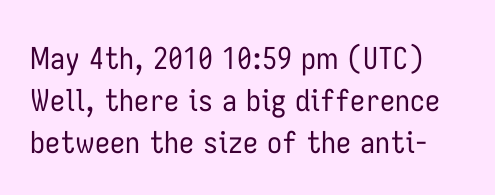May 4th, 2010 10:59 pm (UTC)
Well, there is a big difference between the size of the anti-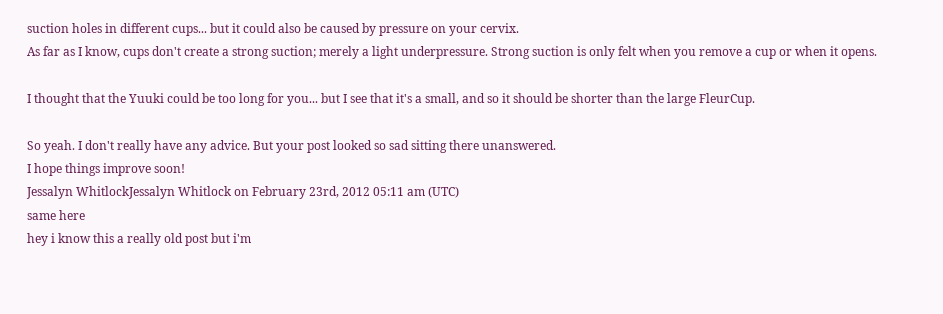suction holes in different cups... but it could also be caused by pressure on your cervix.
As far as I know, cups don't create a strong suction; merely a light underpressure. Strong suction is only felt when you remove a cup or when it opens.

I thought that the Yuuki could be too long for you... but I see that it's a small, and so it should be shorter than the large FleurCup.

So yeah. I don't really have any advice. But your post looked so sad sitting there unanswered.
I hope things improve soon!
Jessalyn WhitlockJessalyn Whitlock on February 23rd, 2012 05:11 am (UTC)
same here
hey i know this a really old post but i'm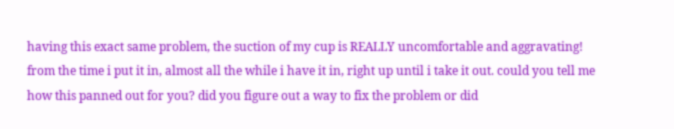having this exact same problem, the suction of my cup is REALLY uncomfortable and aggravating! from the time i put it in, almost all the while i have it in, right up until i take it out. could you tell me how this panned out for you? did you figure out a way to fix the problem or did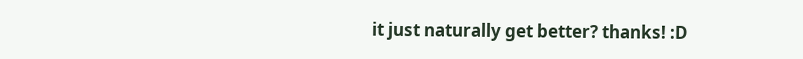it just naturally get better? thanks! :D